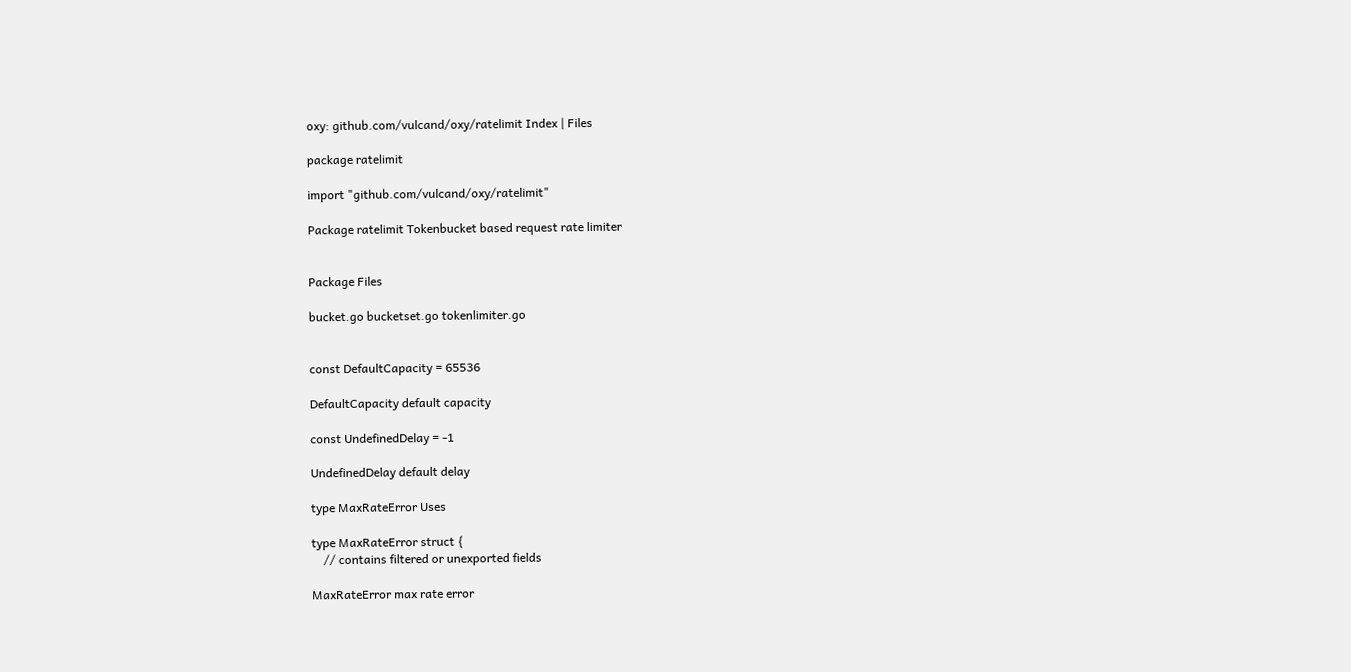oxy: github.com/vulcand/oxy/ratelimit Index | Files

package ratelimit

import "github.com/vulcand/oxy/ratelimit"

Package ratelimit Tokenbucket based request rate limiter


Package Files

bucket.go bucketset.go tokenlimiter.go


const DefaultCapacity = 65536

DefaultCapacity default capacity

const UndefinedDelay = -1

UndefinedDelay default delay

type MaxRateError Uses

type MaxRateError struct {
    // contains filtered or unexported fields

MaxRateError max rate error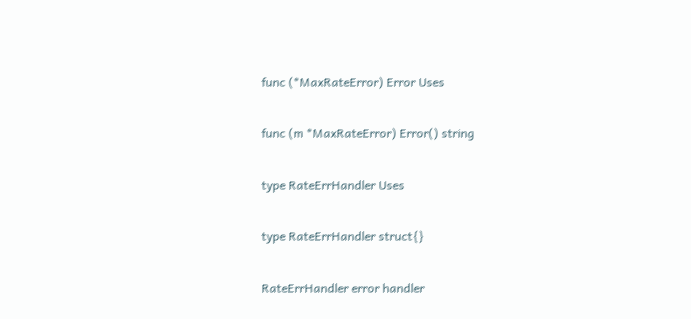func (*MaxRateError) Error Uses

func (m *MaxRateError) Error() string

type RateErrHandler Uses

type RateErrHandler struct{}

RateErrHandler error handler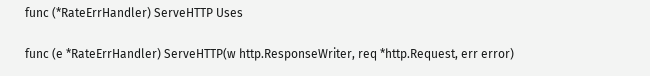func (*RateErrHandler) ServeHTTP Uses

func (e *RateErrHandler) ServeHTTP(w http.ResponseWriter, req *http.Request, err error)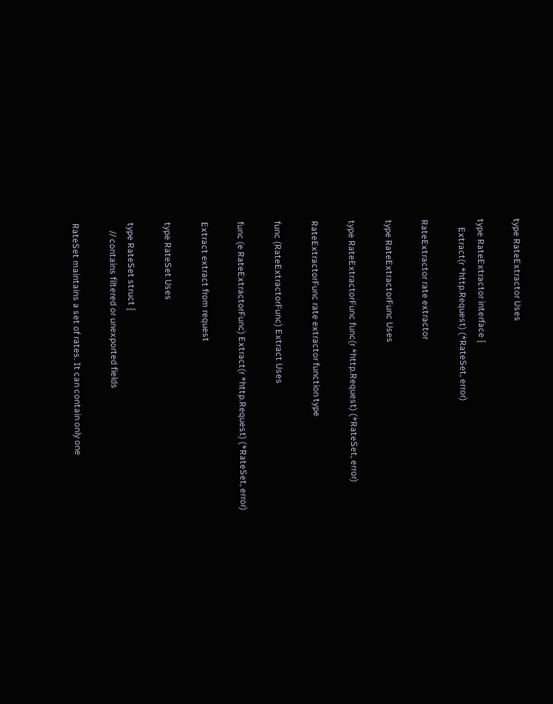type RateExtractor Uses

type RateExtractor interface {
    Extract(r *http.Request) (*RateSet, error)

RateExtractor rate extractor

type RateExtractorFunc Uses

type RateExtractorFunc func(r *http.Request) (*RateSet, error)

RateExtractorFunc rate extractor function type

func (RateExtractorFunc) Extract Uses

func (e RateExtractorFunc) Extract(r *http.Request) (*RateSet, error)

Extract extract from request

type RateSet Uses

type RateSet struct {
    // contains filtered or unexported fields

RateSet maintains a set of rates. It can contain only one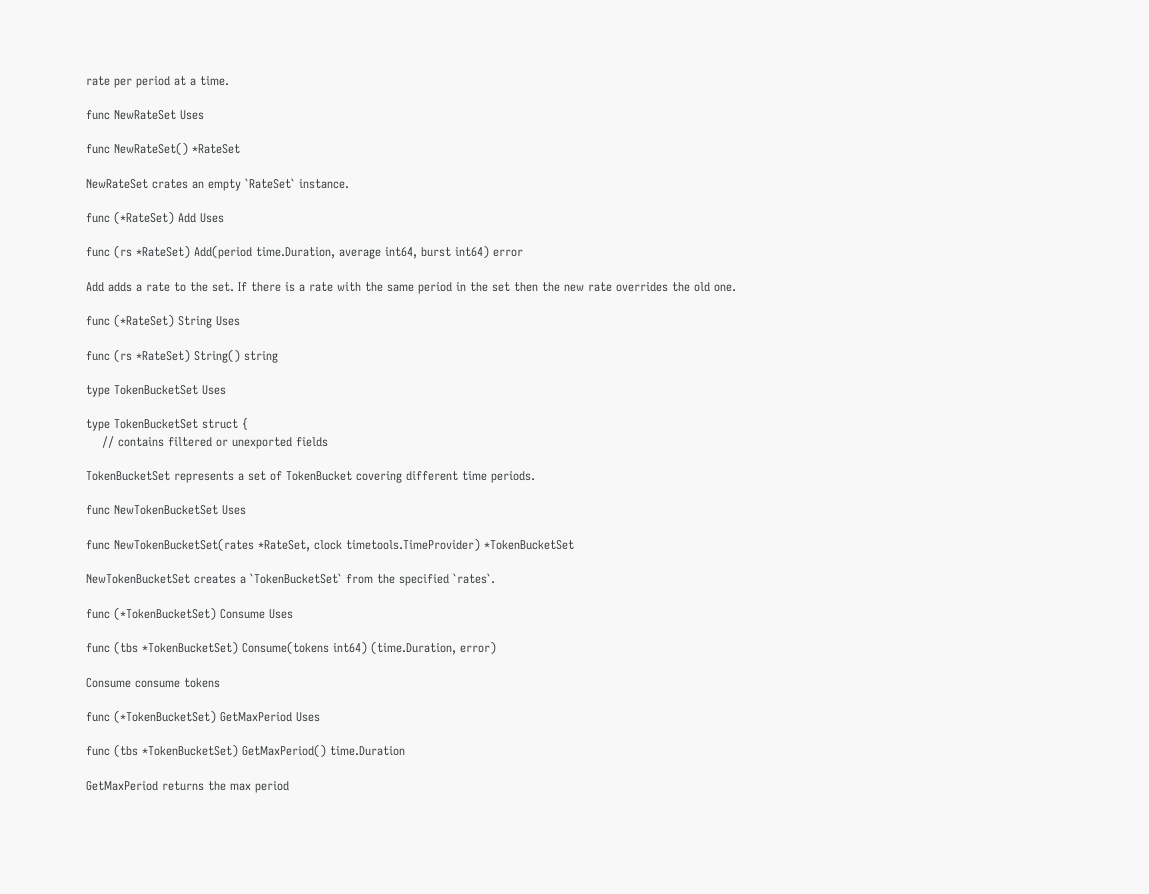rate per period at a time.

func NewRateSet Uses

func NewRateSet() *RateSet

NewRateSet crates an empty `RateSet` instance.

func (*RateSet) Add Uses

func (rs *RateSet) Add(period time.Duration, average int64, burst int64) error

Add adds a rate to the set. If there is a rate with the same period in the set then the new rate overrides the old one.

func (*RateSet) String Uses

func (rs *RateSet) String() string

type TokenBucketSet Uses

type TokenBucketSet struct {
    // contains filtered or unexported fields

TokenBucketSet represents a set of TokenBucket covering different time periods.

func NewTokenBucketSet Uses

func NewTokenBucketSet(rates *RateSet, clock timetools.TimeProvider) *TokenBucketSet

NewTokenBucketSet creates a `TokenBucketSet` from the specified `rates`.

func (*TokenBucketSet) Consume Uses

func (tbs *TokenBucketSet) Consume(tokens int64) (time.Duration, error)

Consume consume tokens

func (*TokenBucketSet) GetMaxPeriod Uses

func (tbs *TokenBucketSet) GetMaxPeriod() time.Duration

GetMaxPeriod returns the max period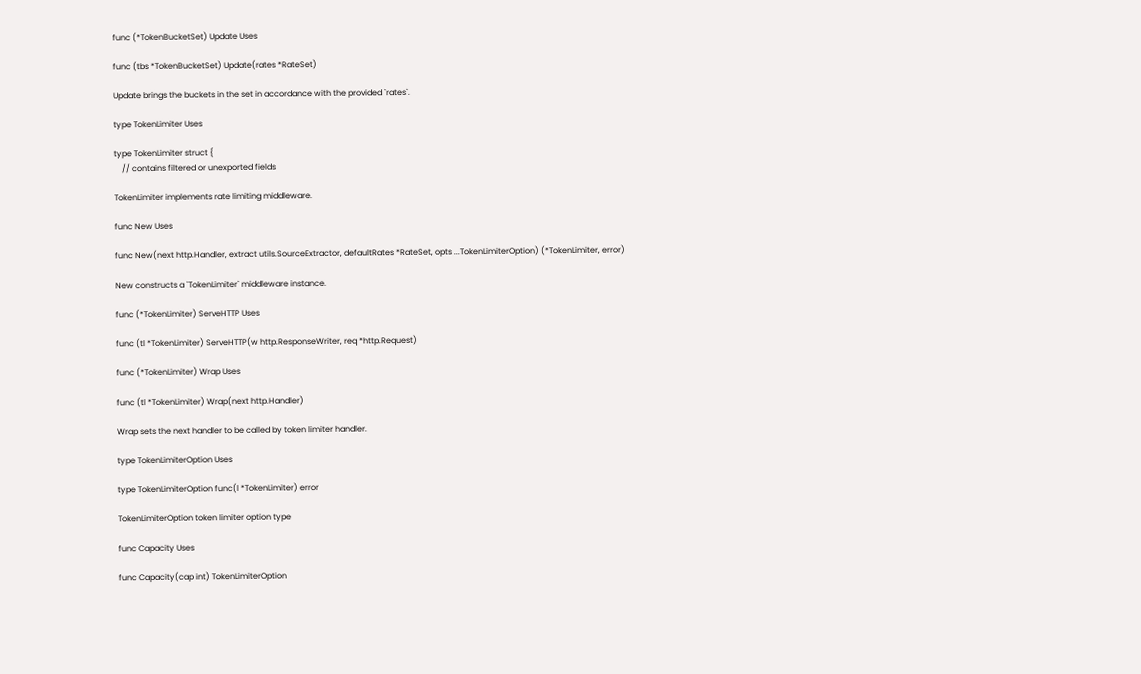func (*TokenBucketSet) Update Uses

func (tbs *TokenBucketSet) Update(rates *RateSet)

Update brings the buckets in the set in accordance with the provided `rates`.

type TokenLimiter Uses

type TokenLimiter struct {
    // contains filtered or unexported fields

TokenLimiter implements rate limiting middleware.

func New Uses

func New(next http.Handler, extract utils.SourceExtractor, defaultRates *RateSet, opts ...TokenLimiterOption) (*TokenLimiter, error)

New constructs a `TokenLimiter` middleware instance.

func (*TokenLimiter) ServeHTTP Uses

func (tl *TokenLimiter) ServeHTTP(w http.ResponseWriter, req *http.Request)

func (*TokenLimiter) Wrap Uses

func (tl *TokenLimiter) Wrap(next http.Handler)

Wrap sets the next handler to be called by token limiter handler.

type TokenLimiterOption Uses

type TokenLimiterOption func(l *TokenLimiter) error

TokenLimiterOption token limiter option type

func Capacity Uses

func Capacity(cap int) TokenLimiterOption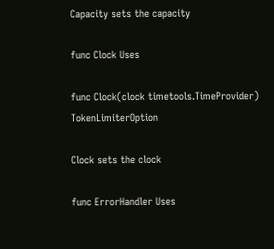Capacity sets the capacity

func Clock Uses

func Clock(clock timetools.TimeProvider) TokenLimiterOption

Clock sets the clock

func ErrorHandler Uses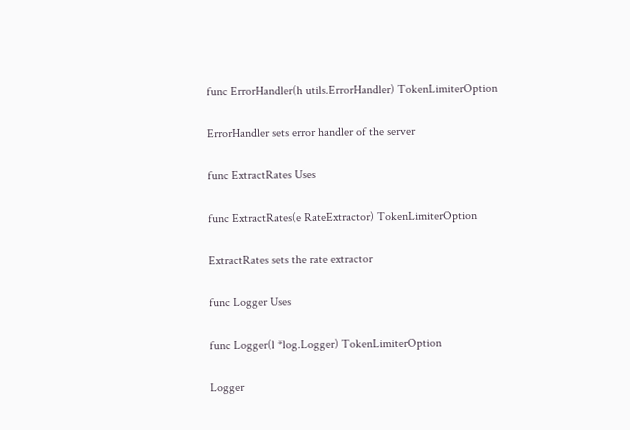func ErrorHandler(h utils.ErrorHandler) TokenLimiterOption

ErrorHandler sets error handler of the server

func ExtractRates Uses

func ExtractRates(e RateExtractor) TokenLimiterOption

ExtractRates sets the rate extractor

func Logger Uses

func Logger(l *log.Logger) TokenLimiterOption

Logger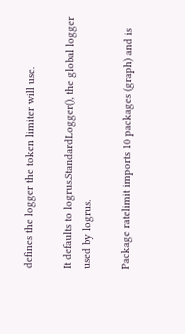defines the logger the token limiter will use.

It defaults to logrus.StandardLogger(), the global logger used by logrus.

Package ratelimit imports 10 packages (graph) and is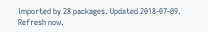imported by 28 packages. Updated 2018-07-09. Refresh now.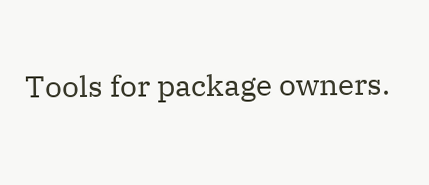Tools for package owners.